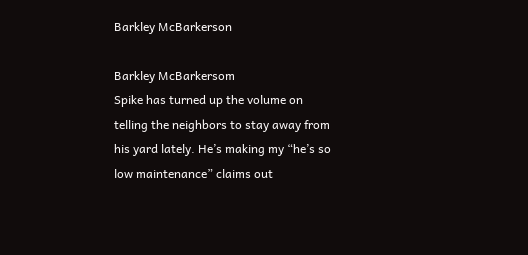Barkley McBarkerson

Barkley McBarkersom
Spike has turned up the volume on telling the neighbors to stay away from his yard lately. He’s making my “he’s so low maintenance” claims out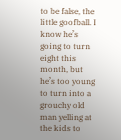to be false, the little goofball. I know he’s going to turn eight this month, but he’s too young to turn into a grouchy old man yelling at the kids to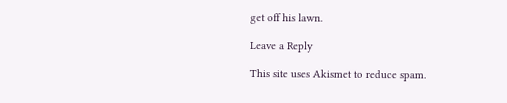get off his lawn.

Leave a Reply

This site uses Akismet to reduce spam.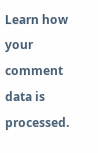Learn how your comment data is processed.